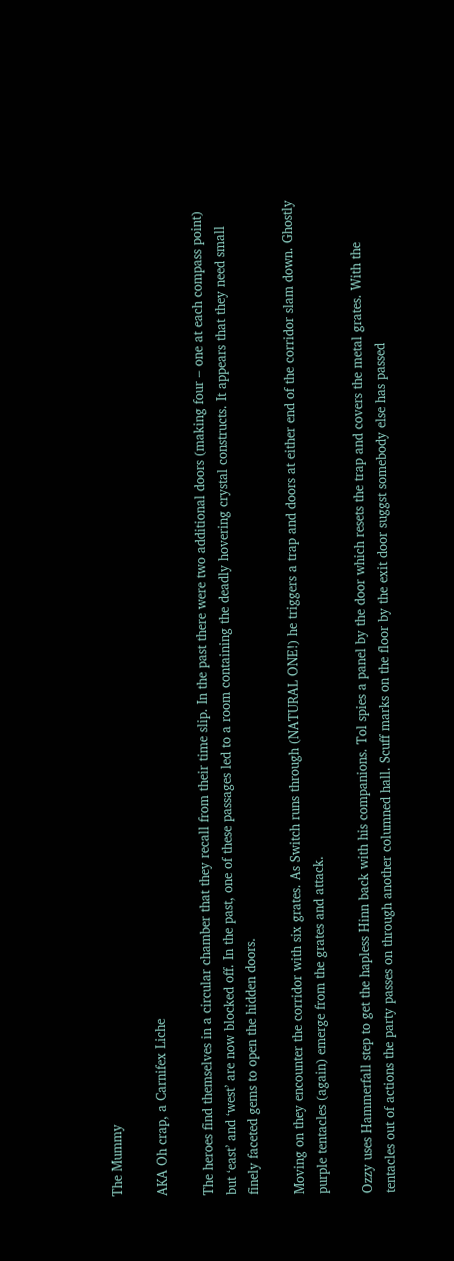The Mummy

AKA Oh crap, a Carnifex Liche

The heroes find themselves in a circular chamber that they recall from their time slip. In the past there were two additional doors (making four – one at each compass point) but ‘east’ and ‘west’ are now blocked off. In the past, one of these passages led to a room containing the deadly hovering crystal constructs. It appears that they need small finely faceted gems to open the hidden doors.

Moving on they encounter the corridor with six grates. As Switch runs through (NATURAL ONE!) he triggers a trap and doors at either end of the corridor slam down. Ghostly purple tentacles (again) emerge from the grates and attack.

Ozzy uses Hammerfall step to get the hapless Hinn back with his companions. Tol spies a panel by the door which resets the trap and covers the metal grates. With the tentacles out of actions the party passes on through another columned hall. Scuff marks on the floor by the exit door suggst somebody else has passed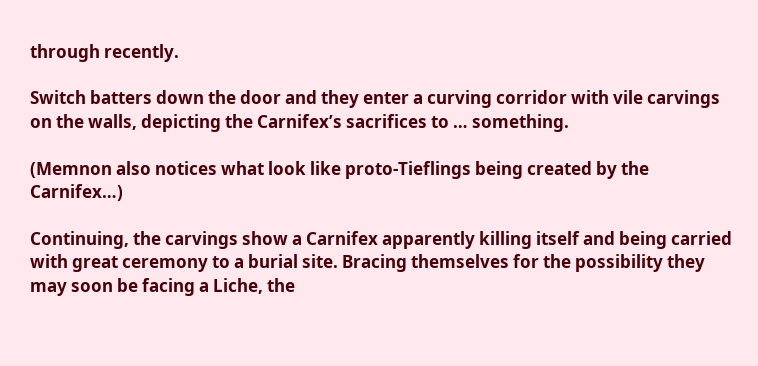through recently.

Switch batters down the door and they enter a curving corridor with vile carvings on the walls, depicting the Carnifex’s sacrifices to … something.

(Memnon also notices what look like proto-Tieflings being created by the Carnifex…)

Continuing, the carvings show a Carnifex apparently killing itself and being carried with great ceremony to a burial site. Bracing themselves for the possibility they may soon be facing a Liche, the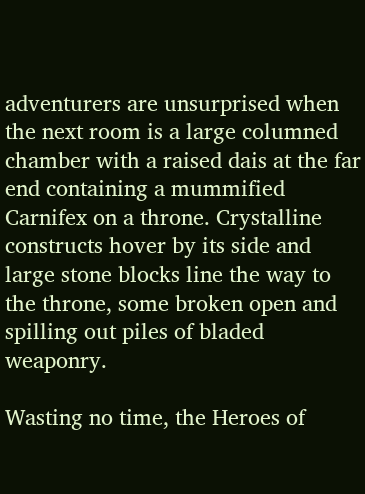adventurers are unsurprised when the next room is a large columned chamber with a raised dais at the far end containing a mummified Carnifex on a throne. Crystalline constructs hover by its side and large stone blocks line the way to the throne, some broken open and spilling out piles of bladed weaponry.

Wasting no time, the Heroes of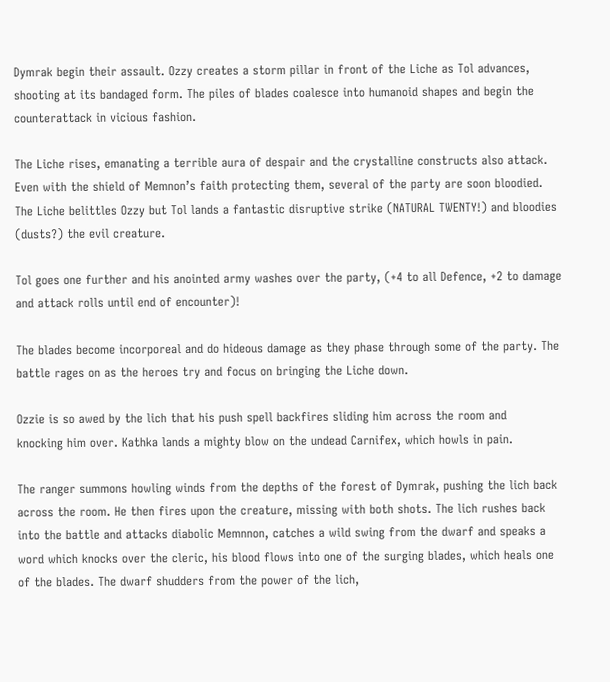Dymrak begin their assault. Ozzy creates a storm pillar in front of the Liche as Tol advances, shooting at its bandaged form. The piles of blades coalesce into humanoid shapes and begin the counterattack in vicious fashion.

The Liche rises, emanating a terrible aura of despair and the crystalline constructs also attack. Even with the shield of Memnon’s faith protecting them, several of the party are soon bloodied. The Liche belittles Ozzy but Tol lands a fantastic disruptive strike (NATURAL TWENTY!) and bloodies (dusts?) the evil creature.

Tol goes one further and his anointed army washes over the party, (+4 to all Defence, +2 to damage and attack rolls until end of encounter)!

The blades become incorporeal and do hideous damage as they phase through some of the party. The battle rages on as the heroes try and focus on bringing the Liche down.

Ozzie is so awed by the lich that his push spell backfires sliding him across the room and
knocking him over. Kathka lands a mighty blow on the undead Carnifex, which howls in pain.

The ranger summons howling winds from the depths of the forest of Dymrak, pushing the lich back across the room. He then fires upon the creature, missing with both shots. The lich rushes back into the battle and attacks diabolic Memnnon, catches a wild swing from the dwarf and speaks a word which knocks over the cleric, his blood flows into one of the surging blades, which heals one of the blades. The dwarf shudders from the power of the lich,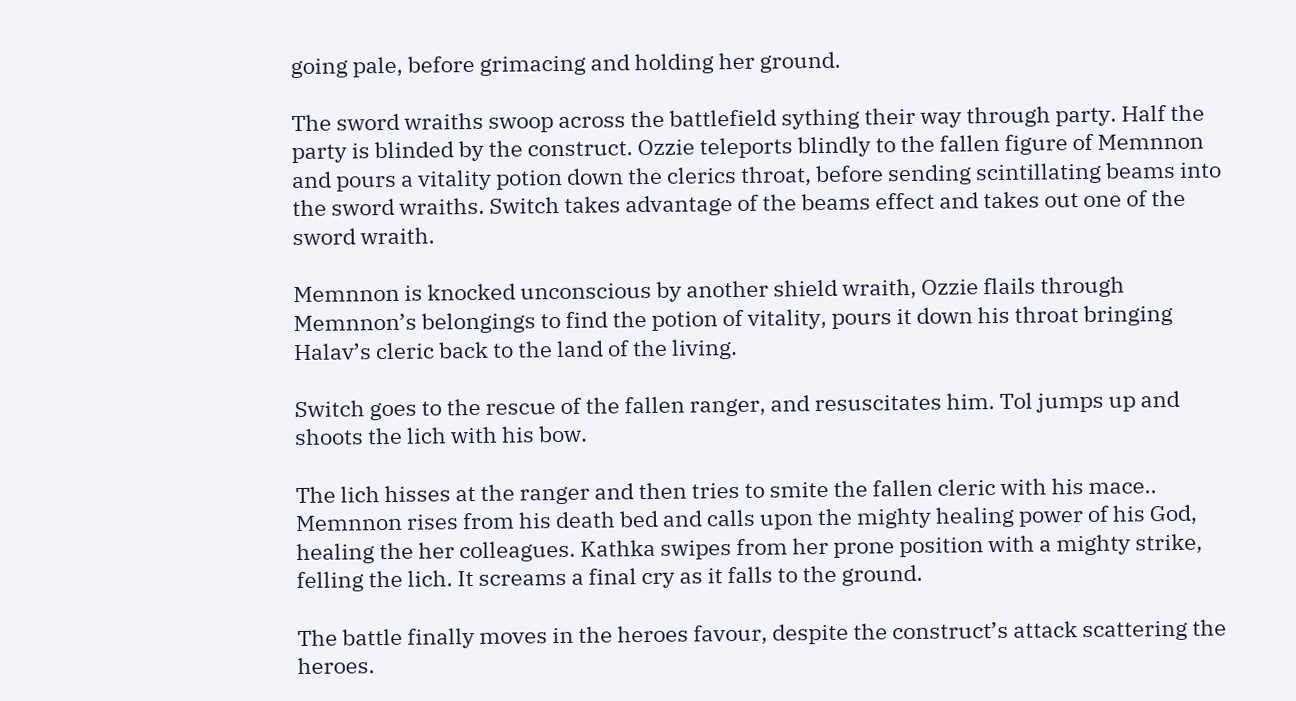going pale, before grimacing and holding her ground.

The sword wraiths swoop across the battlefield sything their way through party. Half the party is blinded by the construct. Ozzie teleports blindly to the fallen figure of Memnnon and pours a vitality potion down the clerics throat, before sending scintillating beams into the sword wraiths. Switch takes advantage of the beams effect and takes out one of the sword wraith.

Memnnon is knocked unconscious by another shield wraith, Ozzie flails through Memnnon’s belongings to find the potion of vitality, pours it down his throat bringing Halav’s cleric back to the land of the living.

Switch goes to the rescue of the fallen ranger, and resuscitates him. Tol jumps up and shoots the lich with his bow.

The lich hisses at the ranger and then tries to smite the fallen cleric with his mace.. Memnnon rises from his death bed and calls upon the mighty healing power of his God, healing the her colleagues. Kathka swipes from her prone position with a mighty strike, felling the lich. It screams a final cry as it falls to the ground.

The battle finally moves in the heroes favour, despite the construct’s attack scattering the heroes.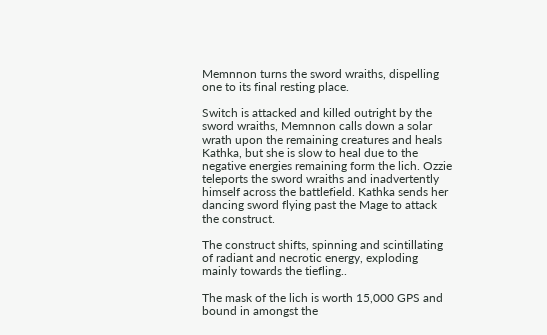Memnnon turns the sword wraiths, dispelling one to its final resting place.

Switch is attacked and killed outright by the sword wraiths, Memnnon calls down a solar wrath upon the remaining creatures and heals Kathka, but she is slow to heal due to the negative energies remaining form the lich. Ozzie teleports the sword wraiths and inadvertently himself across the battlefield. Kathka sends her dancing sword flying past the Mage to attack the construct.

The construct shifts, spinning and scintillating of radiant and necrotic energy, exploding mainly towards the tiefling..

The mask of the lich is worth 15,000 GPS and bound in amongst the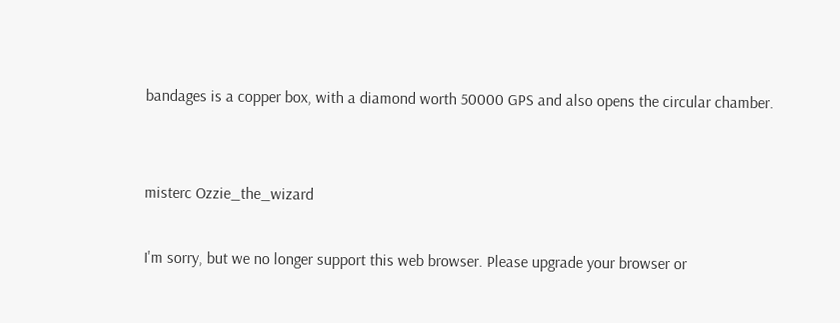bandages is a copper box, with a diamond worth 50000 GPS and also opens the circular chamber.


misterc Ozzie_the_wizard

I'm sorry, but we no longer support this web browser. Please upgrade your browser or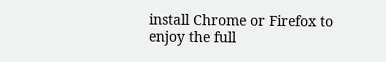install Chrome or Firefox to enjoy the full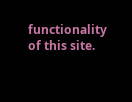functionality of this site.